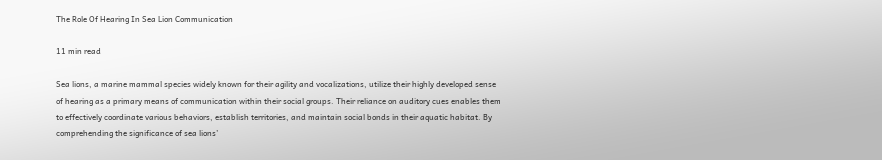The Role Of Hearing In Sea Lion Communication

11 min read

Sea lions, a marine mammal species widely known for their agility and vocalizations, utilize their highly developed sense of hearing as a primary means of communication within their social groups. Their reliance on auditory cues enables them to effectively coordinate various behaviors, establish territories, and maintain social bonds in their aquatic habitat. By comprehending the significance of sea lions’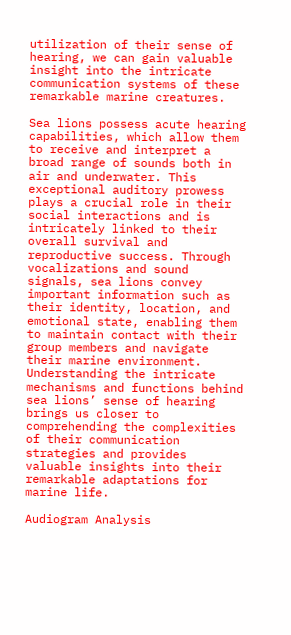utilization of their sense of hearing, we can gain valuable insight into the intricate communication systems of these remarkable marine creatures.

Sea lions possess acute hearing capabilities, which allow them to receive and interpret a broad range of sounds both in air and underwater. This exceptional auditory prowess plays a crucial role in their social interactions and is intricately linked to their overall survival and reproductive success. Through vocalizations and sound signals, sea lions convey important information such as their identity, location, and emotional state, enabling them to maintain contact with their group members and navigate their marine environment. Understanding the intricate mechanisms and functions behind sea lions’ sense of hearing brings us closer to comprehending the complexities of their communication strategies and provides valuable insights into their remarkable adaptations for marine life.

Audiogram Analysis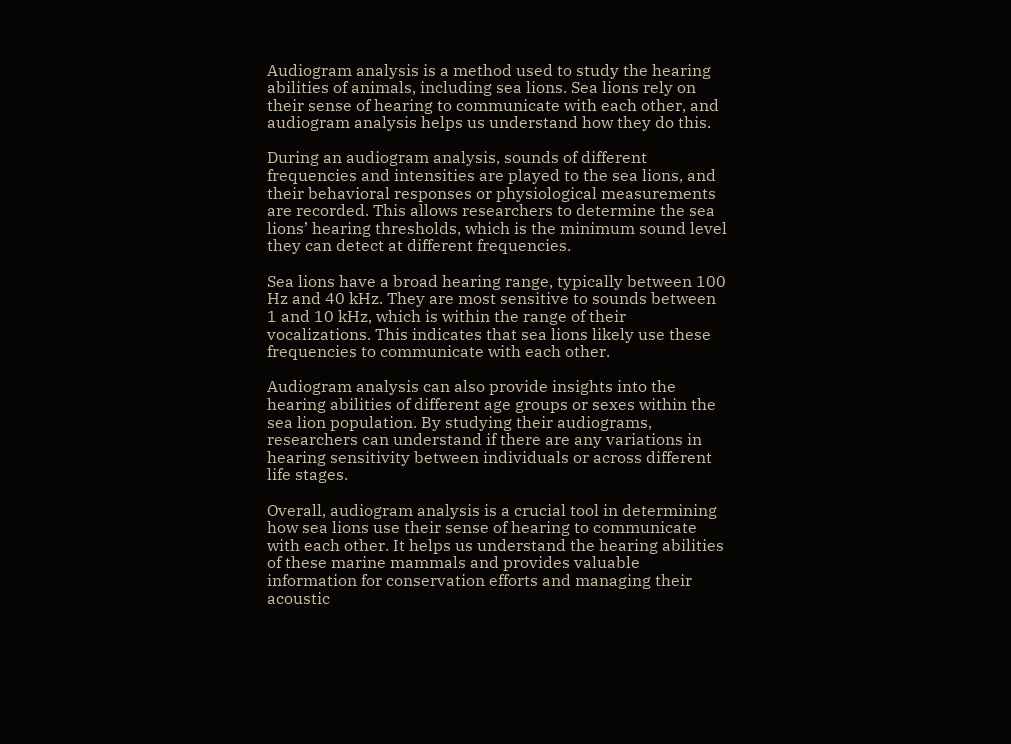Audiogram analysis is a method used to study the hearing abilities of animals, including sea lions. Sea lions rely on their sense of hearing to communicate with each other, and audiogram analysis helps us understand how they do this.

During an audiogram analysis, sounds of different frequencies and intensities are played to the sea lions, and their behavioral responses or physiological measurements are recorded. This allows researchers to determine the sea lions’ hearing thresholds, which is the minimum sound level they can detect at different frequencies.

Sea lions have a broad hearing range, typically between 100 Hz and 40 kHz. They are most sensitive to sounds between 1 and 10 kHz, which is within the range of their vocalizations. This indicates that sea lions likely use these frequencies to communicate with each other.

Audiogram analysis can also provide insights into the hearing abilities of different age groups or sexes within the sea lion population. By studying their audiograms, researchers can understand if there are any variations in hearing sensitivity between individuals or across different life stages.

Overall, audiogram analysis is a crucial tool in determining how sea lions use their sense of hearing to communicate with each other. It helps us understand the hearing abilities of these marine mammals and provides valuable information for conservation efforts and managing their acoustic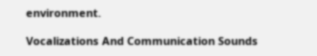environment.

Vocalizations And Communication Sounds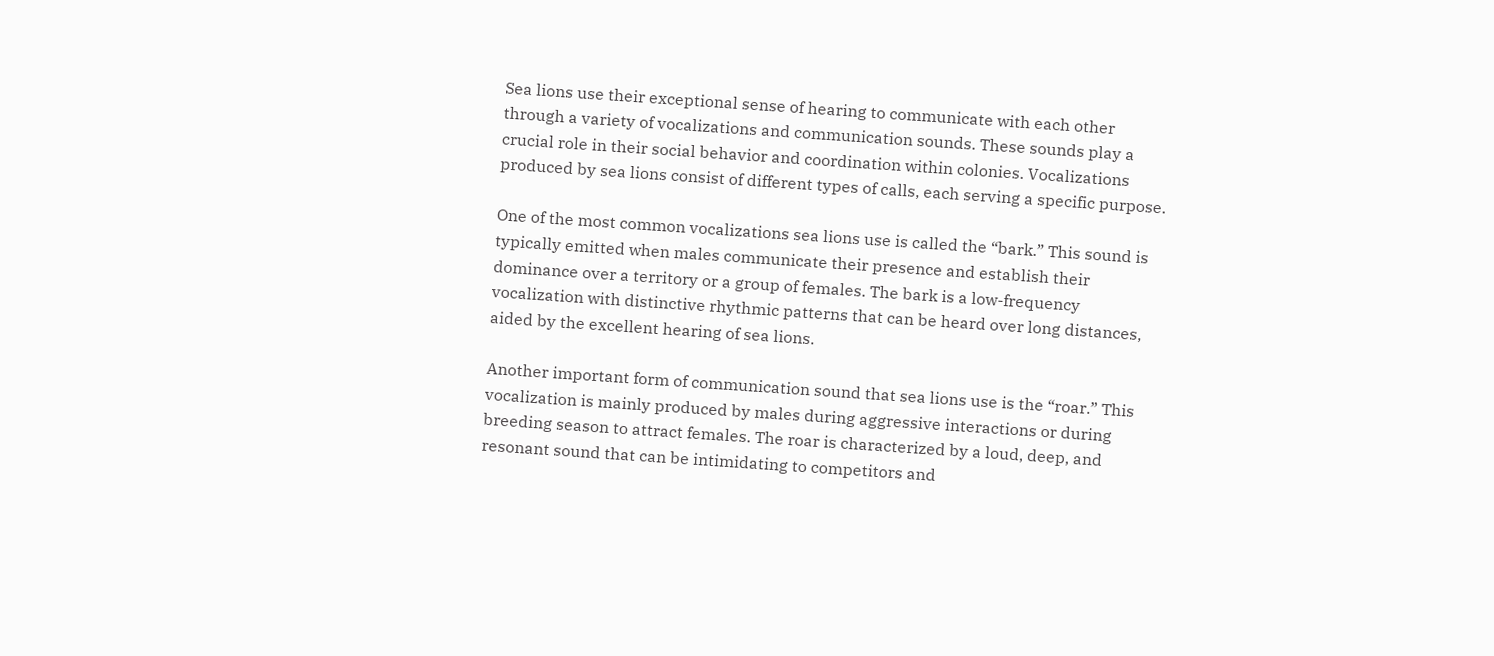Sea lions use their exceptional sense of hearing to communicate with each other through a variety of vocalizations and communication sounds. These sounds play a crucial role in their social behavior and coordination within colonies. Vocalizations produced by sea lions consist of different types of calls, each serving a specific purpose.

One of the most common vocalizations sea lions use is called the “bark.” This sound is typically emitted when males communicate their presence and establish their dominance over a territory or a group of females. The bark is a low-frequency vocalization with distinctive rhythmic patterns that can be heard over long distances, aided by the excellent hearing of sea lions.

Another important form of communication sound that sea lions use is the “roar.” This vocalization is mainly produced by males during aggressive interactions or during breeding season to attract females. The roar is characterized by a loud, deep, and resonant sound that can be intimidating to competitors and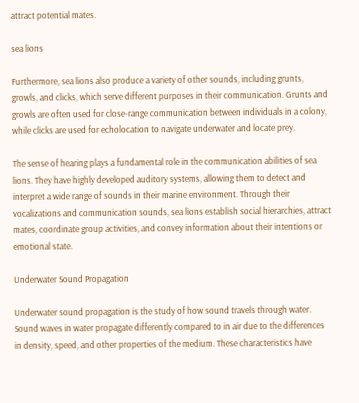attract potential mates.

sea lions

Furthermore, sea lions also produce a variety of other sounds, including grunts, growls, and clicks, which serve different purposes in their communication. Grunts and growls are often used for close-range communication between individuals in a colony, while clicks are used for echolocation to navigate underwater and locate prey.

The sense of hearing plays a fundamental role in the communication abilities of sea lions. They have highly developed auditory systems, allowing them to detect and interpret a wide range of sounds in their marine environment. Through their vocalizations and communication sounds, sea lions establish social hierarchies, attract mates, coordinate group activities, and convey information about their intentions or emotional state.

Underwater Sound Propagation

Underwater sound propagation is the study of how sound travels through water. Sound waves in water propagate differently compared to in air due to the differences in density, speed, and other properties of the medium. These characteristics have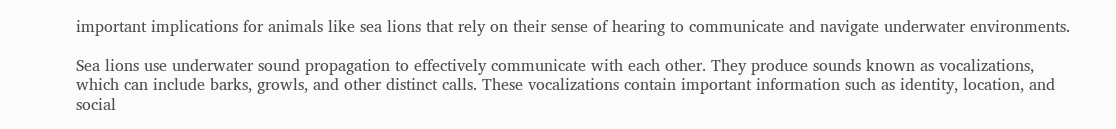important implications for animals like sea lions that rely on their sense of hearing to communicate and navigate underwater environments.

Sea lions use underwater sound propagation to effectively communicate with each other. They produce sounds known as vocalizations, which can include barks, growls, and other distinct calls. These vocalizations contain important information such as identity, location, and social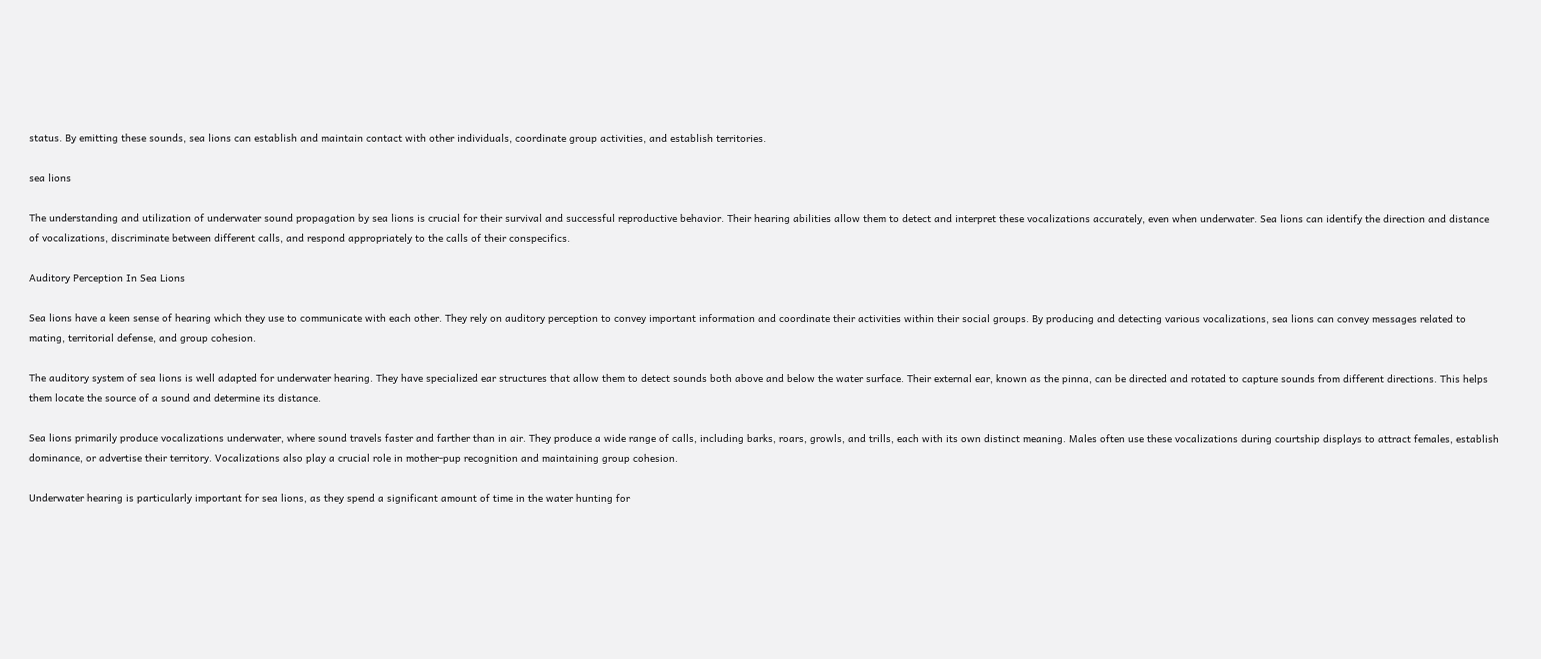status. By emitting these sounds, sea lions can establish and maintain contact with other individuals, coordinate group activities, and establish territories.

sea lions

The understanding and utilization of underwater sound propagation by sea lions is crucial for their survival and successful reproductive behavior. Their hearing abilities allow them to detect and interpret these vocalizations accurately, even when underwater. Sea lions can identify the direction and distance of vocalizations, discriminate between different calls, and respond appropriately to the calls of their conspecifics.

Auditory Perception In Sea Lions

Sea lions have a keen sense of hearing which they use to communicate with each other. They rely on auditory perception to convey important information and coordinate their activities within their social groups. By producing and detecting various vocalizations, sea lions can convey messages related to mating, territorial defense, and group cohesion.

The auditory system of sea lions is well adapted for underwater hearing. They have specialized ear structures that allow them to detect sounds both above and below the water surface. Their external ear, known as the pinna, can be directed and rotated to capture sounds from different directions. This helps them locate the source of a sound and determine its distance.

Sea lions primarily produce vocalizations underwater, where sound travels faster and farther than in air. They produce a wide range of calls, including barks, roars, growls, and trills, each with its own distinct meaning. Males often use these vocalizations during courtship displays to attract females, establish dominance, or advertise their territory. Vocalizations also play a crucial role in mother-pup recognition and maintaining group cohesion.

Underwater hearing is particularly important for sea lions, as they spend a significant amount of time in the water hunting for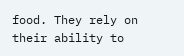food. They rely on their ability to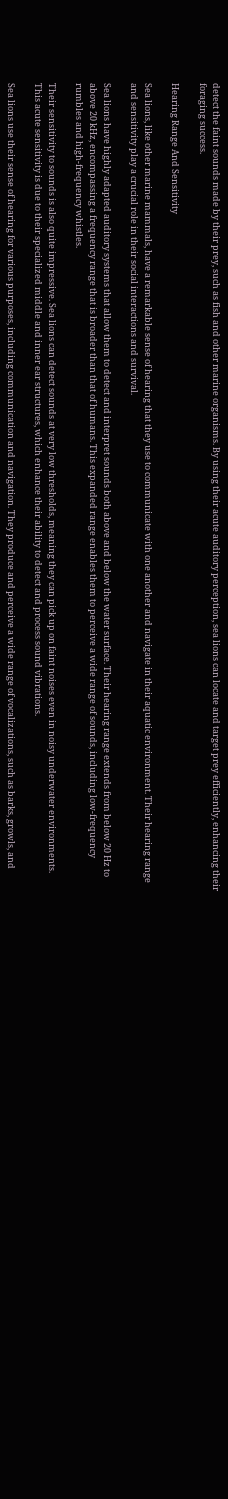detect the faint sounds made by their prey, such as fish and other marine organisms. By using their acute auditory perception, sea lions can locate and target prey efficiently, enhancing their foraging success.

Hearing Range And Sensitivity

Sea lions, like other marine mammals, have a remarkable sense of hearing that they use to communicate with one another and navigate in their aquatic environment. Their hearing range and sensitivity play a crucial role in their social interactions and survival.

Sea lions have highly adapted auditory systems that allow them to detect and interpret sounds both above and below the water surface. Their hearing range extends from below 20 Hz to above 20 kHz, encompassing a frequency range that is broader than that of humans. This expanded range enables them to perceive a wide range of sounds, including low-frequency rumbles and high-frequency whistles.

Their sensitivity to sounds is also quite impressive. Sea lions can detect sounds at very low thresholds, meaning they can pick up on faint noises even in noisy underwater environments. This acute sensitivity is due to their specialized middle and inner ear structures, which enhance their ability to detect and process sound vibrations.

Sea lions use their sense of hearing for various purposes, including communication and navigation. They produce and perceive a wide range of vocalizations, such as barks, growls, and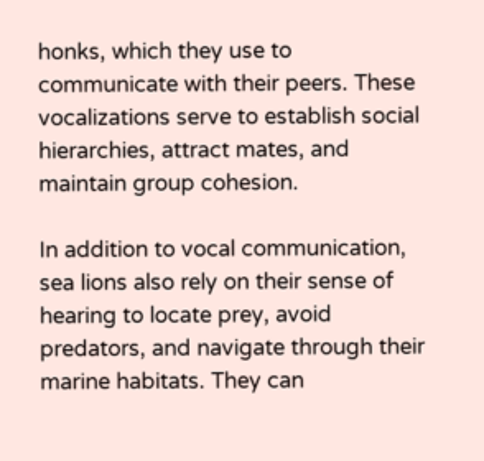honks, which they use to communicate with their peers. These vocalizations serve to establish social hierarchies, attract mates, and maintain group cohesion.

In addition to vocal communication, sea lions also rely on their sense of hearing to locate prey, avoid predators, and navigate through their marine habitats. They can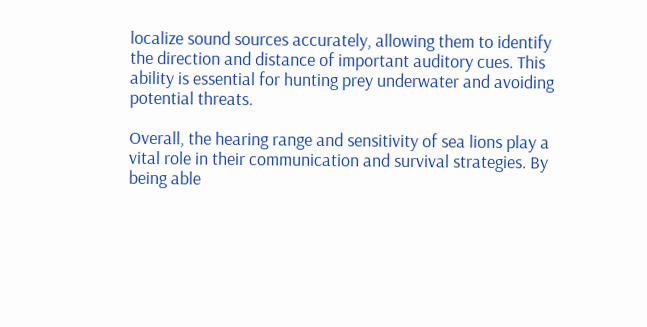localize sound sources accurately, allowing them to identify the direction and distance of important auditory cues. This ability is essential for hunting prey underwater and avoiding potential threats.

Overall, the hearing range and sensitivity of sea lions play a vital role in their communication and survival strategies. By being able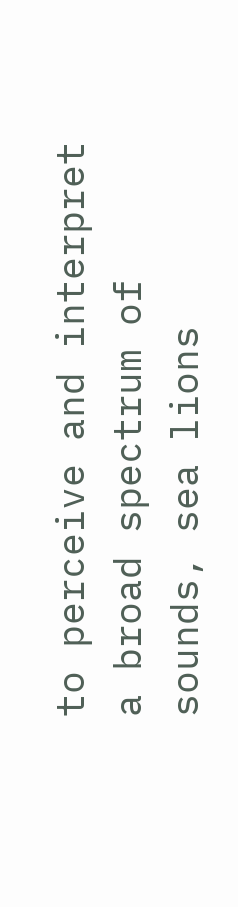to perceive and interpret a broad spectrum of sounds, sea lions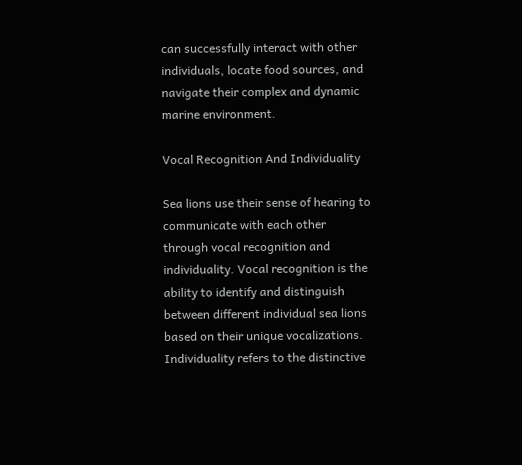can successfully interact with other individuals, locate food sources, and navigate their complex and dynamic marine environment.

Vocal Recognition And Individuality

Sea lions use their sense of hearing to communicate with each other through vocal recognition and individuality. Vocal recognition is the ability to identify and distinguish between different individual sea lions based on their unique vocalizations. Individuality refers to the distinctive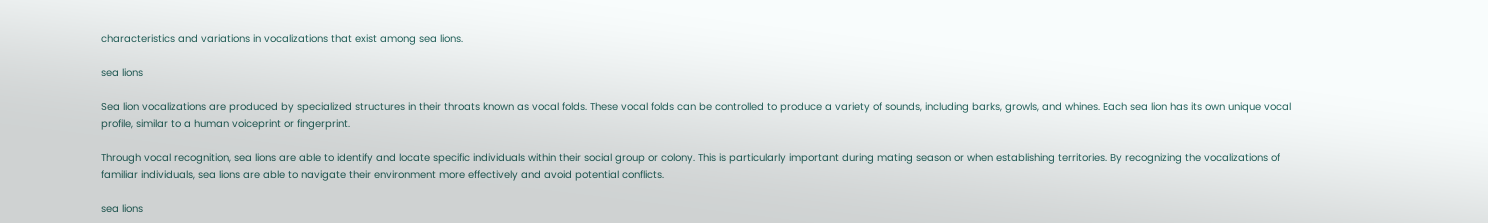characteristics and variations in vocalizations that exist among sea lions.

sea lions

Sea lion vocalizations are produced by specialized structures in their throats known as vocal folds. These vocal folds can be controlled to produce a variety of sounds, including barks, growls, and whines. Each sea lion has its own unique vocal profile, similar to a human voiceprint or fingerprint.

Through vocal recognition, sea lions are able to identify and locate specific individuals within their social group or colony. This is particularly important during mating season or when establishing territories. By recognizing the vocalizations of familiar individuals, sea lions are able to navigate their environment more effectively and avoid potential conflicts.

sea lions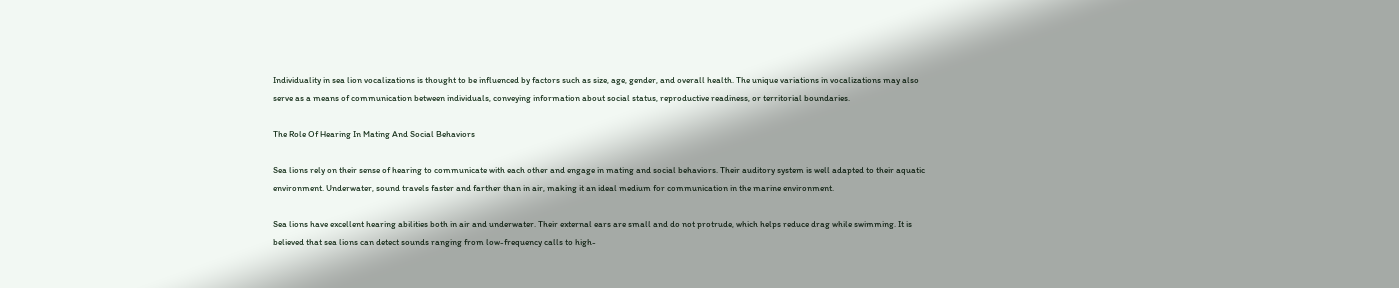Individuality in sea lion vocalizations is thought to be influenced by factors such as size, age, gender, and overall health. The unique variations in vocalizations may also serve as a means of communication between individuals, conveying information about social status, reproductive readiness, or territorial boundaries.

The Role Of Hearing In Mating And Social Behaviors

Sea lions rely on their sense of hearing to communicate with each other and engage in mating and social behaviors. Their auditory system is well adapted to their aquatic environment. Underwater, sound travels faster and farther than in air, making it an ideal medium for communication in the marine environment.

Sea lions have excellent hearing abilities both in air and underwater. Their external ears are small and do not protrude, which helps reduce drag while swimming. It is believed that sea lions can detect sounds ranging from low-frequency calls to high-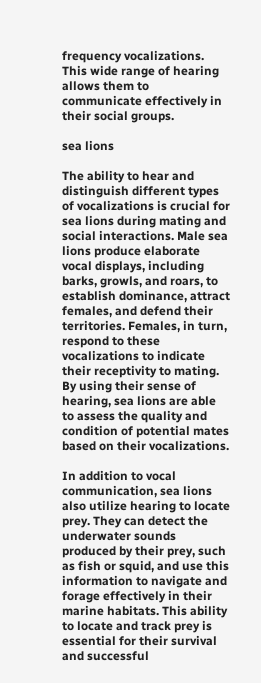frequency vocalizations. This wide range of hearing allows them to communicate effectively in their social groups.

sea lions

The ability to hear and distinguish different types of vocalizations is crucial for sea lions during mating and social interactions. Male sea lions produce elaborate vocal displays, including barks, growls, and roars, to establish dominance, attract females, and defend their territories. Females, in turn, respond to these vocalizations to indicate their receptivity to mating. By using their sense of hearing, sea lions are able to assess the quality and condition of potential mates based on their vocalizations.

In addition to vocal communication, sea lions also utilize hearing to locate prey. They can detect the underwater sounds produced by their prey, such as fish or squid, and use this information to navigate and forage effectively in their marine habitats. This ability to locate and track prey is essential for their survival and successful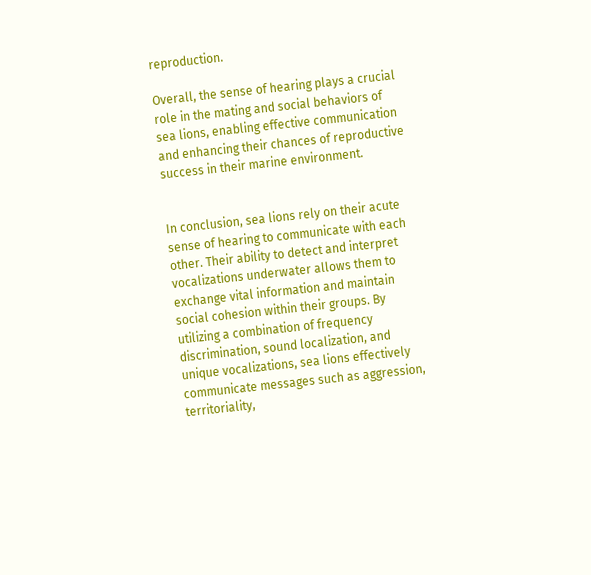reproduction.

Overall, the sense of hearing plays a crucial role in the mating and social behaviors of sea lions, enabling effective communication and enhancing their chances of reproductive success in their marine environment.


In conclusion, sea lions rely on their acute sense of hearing to communicate with each other. Their ability to detect and interpret vocalizations underwater allows them to exchange vital information and maintain social cohesion within their groups. By utilizing a combination of frequency discrimination, sound localization, and unique vocalizations, sea lions effectively communicate messages such as aggression, territoriality,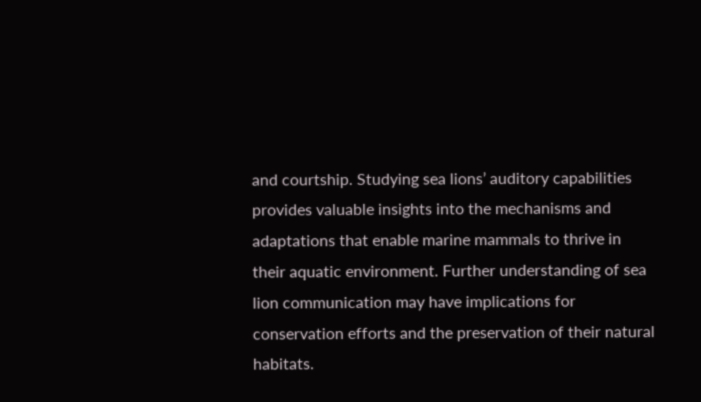and courtship. Studying sea lions’ auditory capabilities provides valuable insights into the mechanisms and adaptations that enable marine mammals to thrive in their aquatic environment. Further understanding of sea lion communication may have implications for conservation efforts and the preservation of their natural habitats.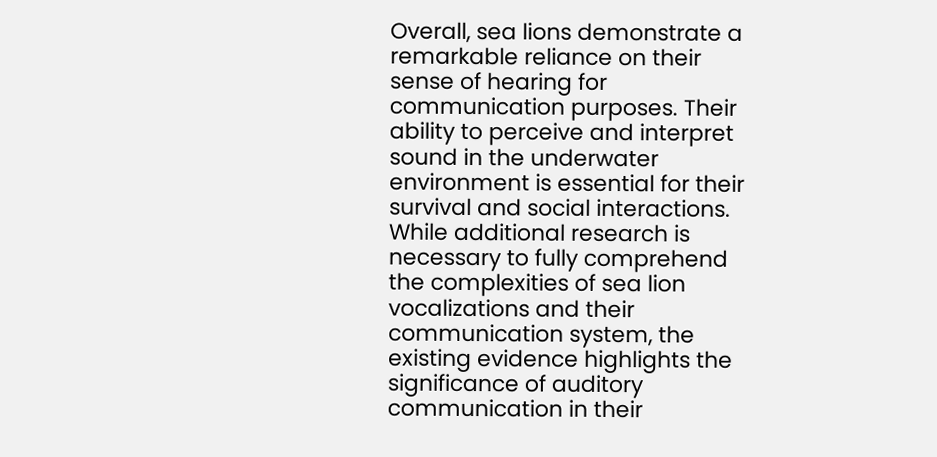Overall, sea lions demonstrate a remarkable reliance on their sense of hearing for communication purposes. Their ability to perceive and interpret sound in the underwater environment is essential for their survival and social interactions. While additional research is necessary to fully comprehend the complexities of sea lion vocalizations and their communication system, the existing evidence highlights the significance of auditory communication in their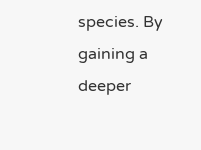species. By gaining a deeper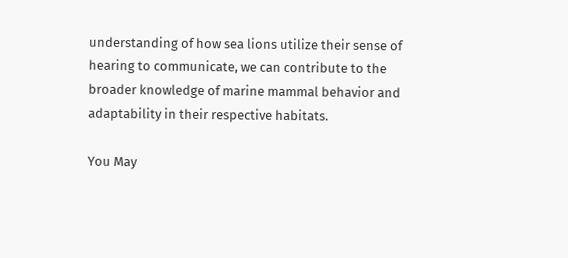understanding of how sea lions utilize their sense of hearing to communicate, we can contribute to the broader knowledge of marine mammal behavior and adaptability in their respective habitats.

You May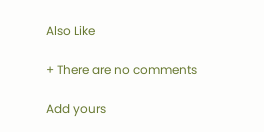Also Like

+ There are no comments

Add yours